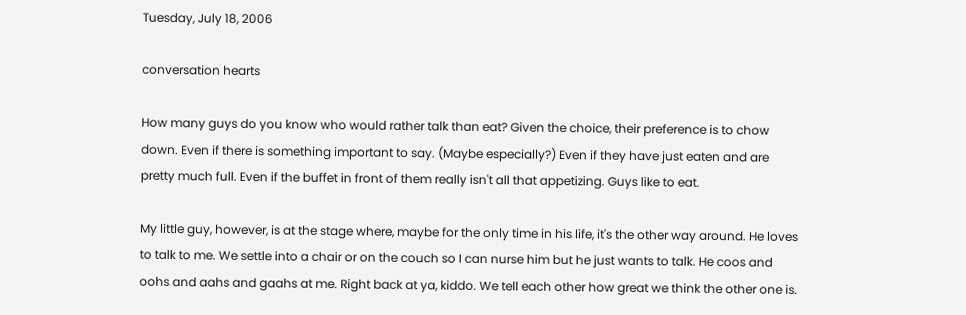Tuesday, July 18, 2006

conversation hearts

How many guys do you know who would rather talk than eat? Given the choice, their preference is to chow down. Even if there is something important to say. (Maybe especially?) Even if they have just eaten and are pretty much full. Even if the buffet in front of them really isn't all that appetizing. Guys like to eat.

My little guy, however, is at the stage where, maybe for the only time in his life, it's the other way around. He loves to talk to me. We settle into a chair or on the couch so I can nurse him but he just wants to talk. He coos and oohs and aahs and gaahs at me. Right back at ya, kiddo. We tell each other how great we think the other one is.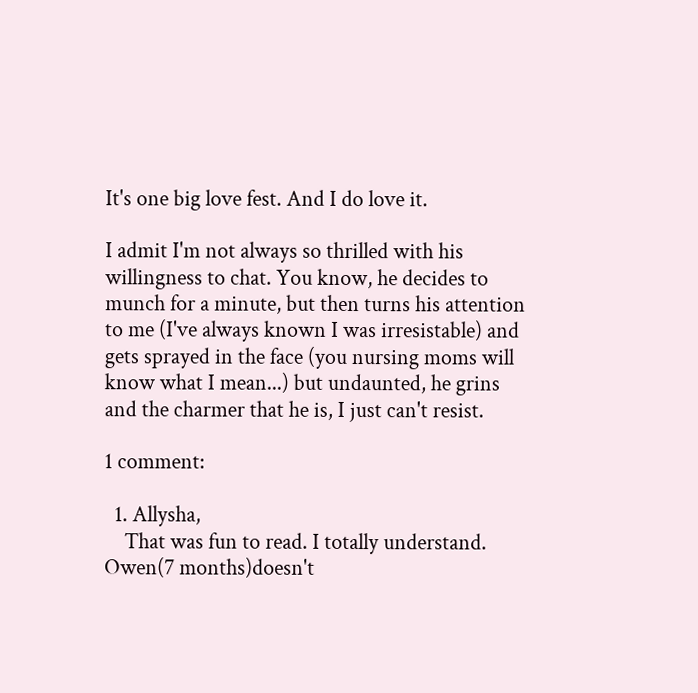It's one big love fest. And I do love it.

I admit I'm not always so thrilled with his willingness to chat. You know, he decides to munch for a minute, but then turns his attention to me (I've always known I was irresistable) and gets sprayed in the face (you nursing moms will know what I mean...) but undaunted, he grins and the charmer that he is, I just can't resist.

1 comment:

  1. Allysha,
    That was fun to read. I totally understand. Owen(7 months)doesn't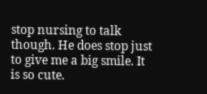stop nursing to talk though. He does stop just to give me a big smile. It is so cute.